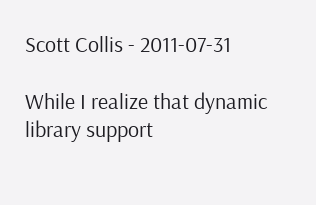Scott Collis - 2011-07-31

While I realize that dynamic library support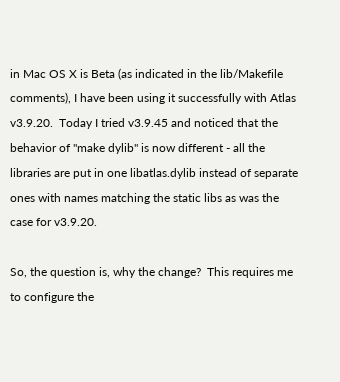in Mac OS X is Beta (as indicated in the lib/Makefile comments), I have been using it successfully with Atlas v3.9.20.  Today I tried v3.9.45 and noticed that the behavior of "make dylib" is now different - all the libraries are put in one libatlas.dylib instead of separate ones with names matching the static libs as was the case for v3.9.20.

So, the question is, why the change?  This requires me to configure the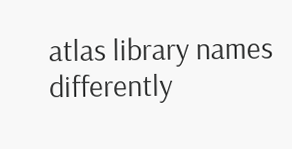atlas library names differently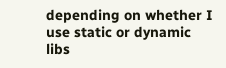depending on whether I use static or dynamic libs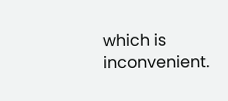which is inconvenient.